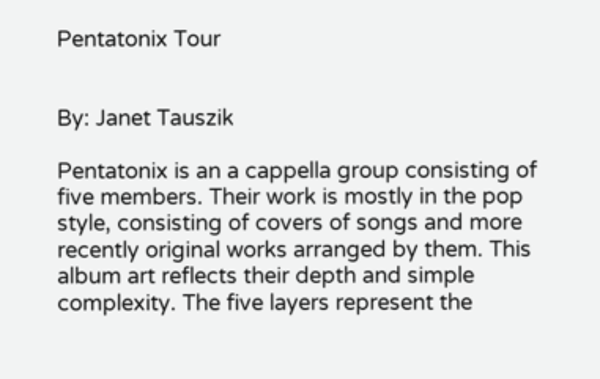Pentatonix Tour


By: Janet Tauszik

Pentatonix is an a cappella group consisting of five members. Their work is mostly in the pop style, consisting of covers of songs and more recently original works arranged by them. This album art reflects their depth and simple complexity. The five layers represent the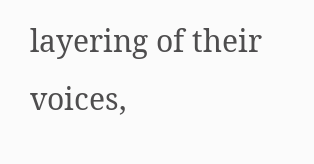layering of their voices,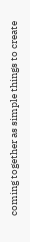coming together as simple things to create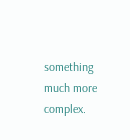something much more complex.